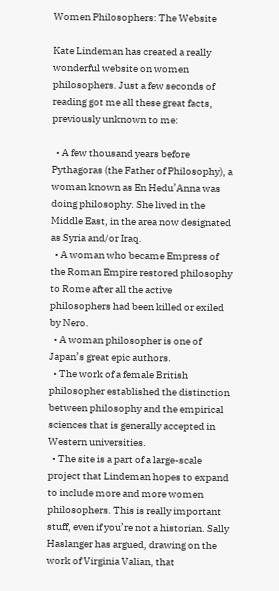Women Philosophers: The Website

Kate Lindeman has created a really wonderful website on women philosophers. Just a few seconds of reading got me all these great facts, previously unknown to me:

  • A few thousand years before Pythagoras (the Father of Philosophy), a woman known as En Hedu’Anna was doing philosophy. She lived in the Middle East, in the area now designated as Syria and/or Iraq.
  • A woman who became Empress of the Roman Empire restored philosophy to Rome after all the active philosophers had been killed or exiled by Nero.
  • A woman philosopher is one of Japan’s great epic authors.
  • The work of a female British philosopher established the distinction between philosophy and the empirical sciences that is generally accepted in Western universities.
  • The site is a part of a large-scale project that Lindeman hopes to expand to include more and more women philosophers. This is really important stuff, even if you’re not a historian. Sally Haslanger has argued, drawing on the work of Virginia Valian, that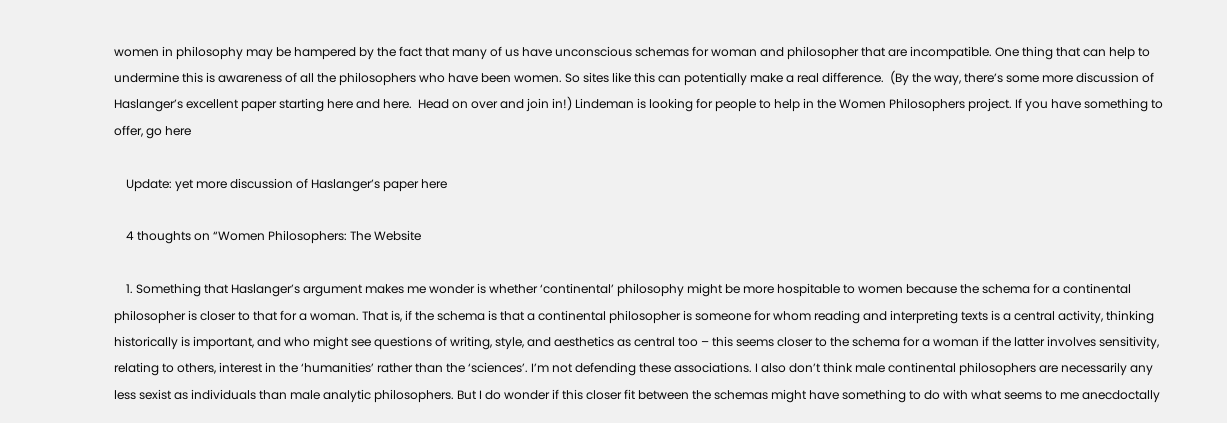women in philosophy may be hampered by the fact that many of us have unconscious schemas for woman and philosopher that are incompatible. One thing that can help to undermine this is awareness of all the philosophers who have been women. So sites like this can potentially make a real difference.  (By the way, there’s some more discussion of Haslanger’s excellent paper starting here and here.  Head on over and join in!) Lindeman is looking for people to help in the Women Philosophers project. If you have something to offer, go here

    Update: yet more discussion of Haslanger’s paper here

    4 thoughts on “Women Philosophers: The Website

    1. Something that Haslanger’s argument makes me wonder is whether ‘continental’ philosophy might be more hospitable to women because the schema for a continental philosopher is closer to that for a woman. That is, if the schema is that a continental philosopher is someone for whom reading and interpreting texts is a central activity, thinking historically is important, and who might see questions of writing, style, and aesthetics as central too – this seems closer to the schema for a woman if the latter involves sensitivity, relating to others, interest in the ‘humanities’ rather than the ‘sciences’. I’m not defending these associations. I also don’t think male continental philosophers are necessarily any less sexist as individuals than male analytic philosophers. But I do wonder if this closer fit between the schemas might have something to do with what seems to me anecdoctally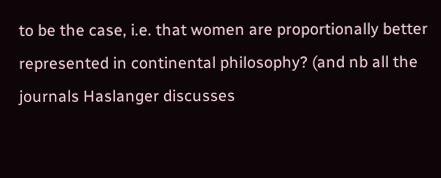to be the case, i.e. that women are proportionally better represented in continental philosophy? (and nb all the journals Haslanger discusses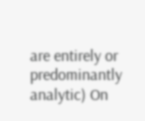are entirely or predominantly analytic) On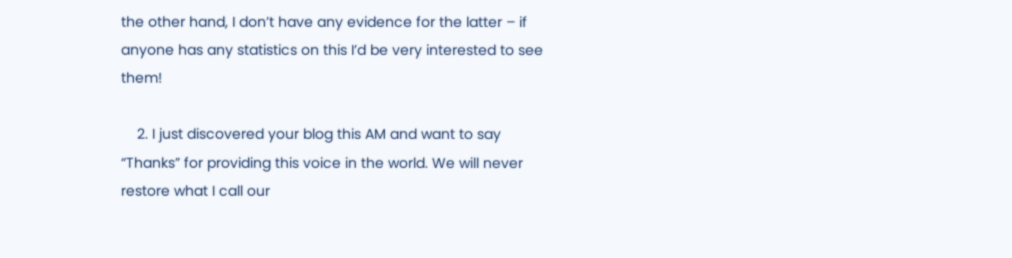the other hand, I don’t have any evidence for the latter – if anyone has any statistics on this I’d be very interested to see them!

    2. I just discovered your blog this AM and want to say “Thanks” for providing this voice in the world. We will never restore what I call our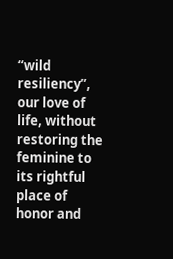“wild resiliency”, our love of life, without restoring the feminine to its rightful place of honor and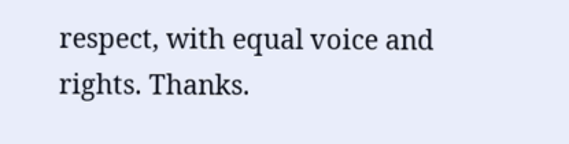respect, with equal voice and rights. Thanks.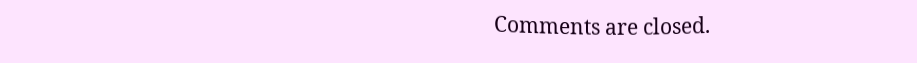Comments are closed.